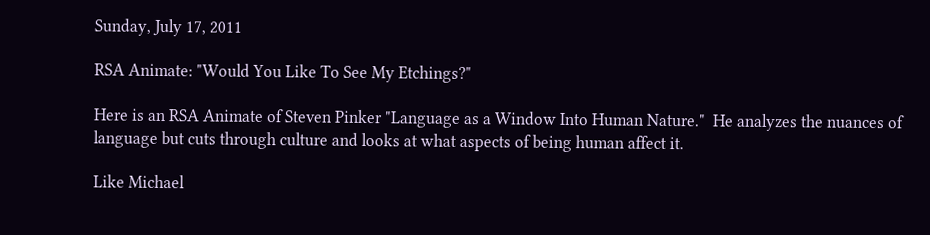Sunday, July 17, 2011

RSA Animate: "Would You Like To See My Etchings?"

Here is an RSA Animate of Steven Pinker "Language as a Window Into Human Nature."  He analyzes the nuances of language but cuts through culture and looks at what aspects of being human affect it.

Like Michael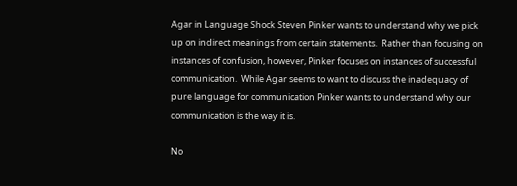Agar in Language Shock Steven Pinker wants to understand why we pick up on indirect meanings from certain statements.  Rather than focusing on instances of confusion, however, Pinker focuses on instances of successful communication.  While Agar seems to want to discuss the inadequacy of pure language for communication Pinker wants to understand why our communication is the way it is.

No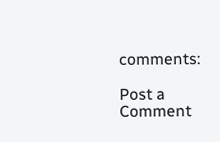comments:

Post a Comment